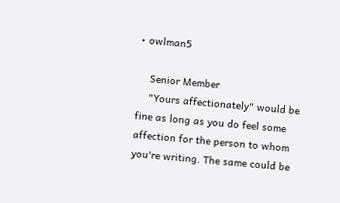• owlman5

    Senior Member
    "Yours affectionately" would be fine as long as you do feel some affection for the person to whom you're writing. The same could be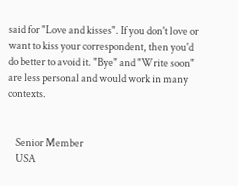said for "Love and kisses". If you don't love or want to kiss your correspondent, then you'd do better to avoid it. "Bye" and "Write soon" are less personal and would work in many contexts.


    Senior Member
    USA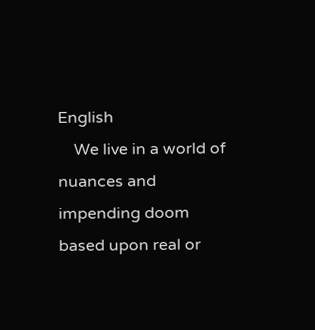English
    We live in a world of nuances and impending doom based upon real or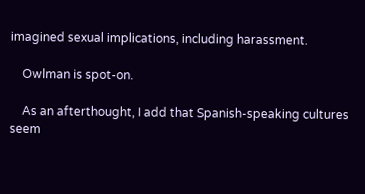imagined sexual implications, including harassment.

    Owlman is spot-on.

    As an afterthought, I add that Spanish-speaking cultures seem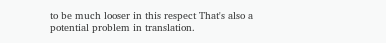to be much looser in this respect That's also a potential problem in translation.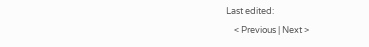Last edited:
    < Previous | Next >